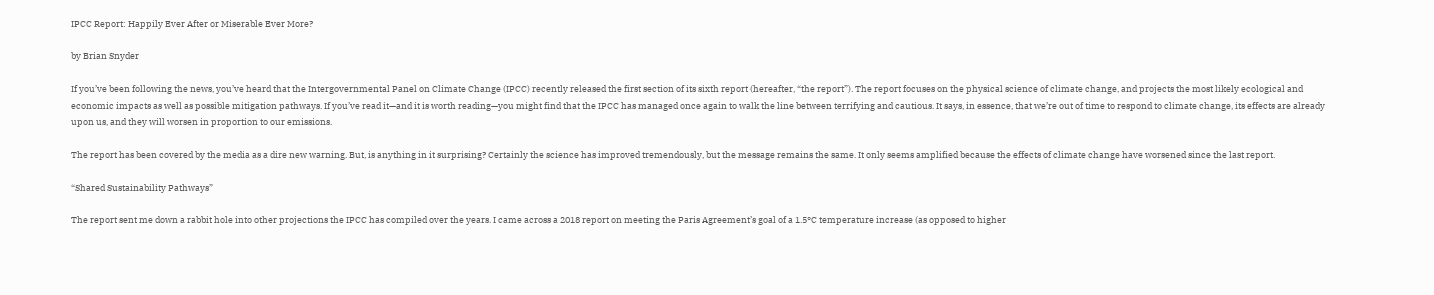IPCC Report: Happily Ever After or Miserable Ever More?

by Brian Snyder

If you’ve been following the news, you’ve heard that the Intergovernmental Panel on Climate Change (IPCC) recently released the first section of its sixth report (hereafter, “the report”). The report focuses on the physical science of climate change, and projects the most likely ecological and economic impacts as well as possible mitigation pathways. If you’ve read it—and it is worth reading—you might find that the IPCC has managed once again to walk the line between terrifying and cautious. It says, in essence, that we’re out of time to respond to climate change, its effects are already upon us, and they will worsen in proportion to our emissions.

The report has been covered by the media as a dire new warning. But, is anything in it surprising? Certainly the science has improved tremendously, but the message remains the same. It only seems amplified because the effects of climate change have worsened since the last report.

“Shared Sustainability Pathways”

The report sent me down a rabbit hole into other projections the IPCC has compiled over the years. I came across a 2018 report on meeting the Paris Agreement’s goal of a 1.5°C temperature increase (as opposed to higher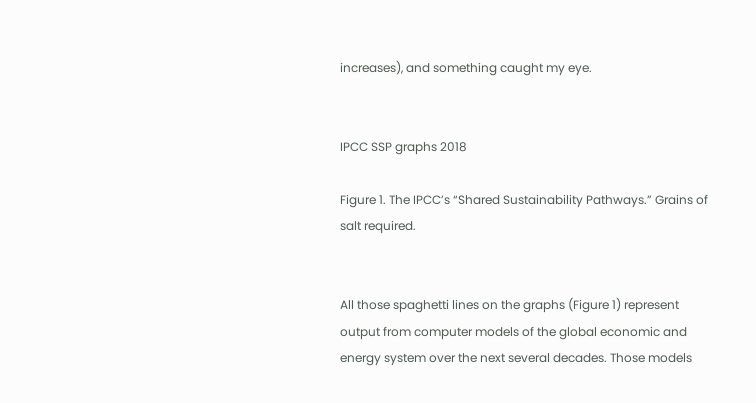increases), and something caught my eye.


IPCC SSP graphs 2018

Figure 1. The IPCC’s “Shared Sustainability Pathways.” Grains of salt required.


All those spaghetti lines on the graphs (Figure 1) represent output from computer models of the global economic and energy system over the next several decades. Those models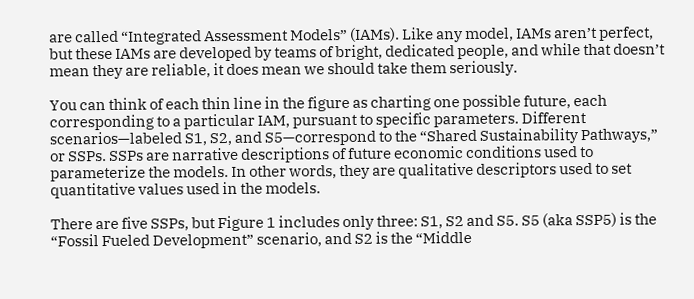are called “Integrated Assessment Models” (IAMs). Like any model, IAMs aren’t perfect, but these IAMs are developed by teams of bright, dedicated people, and while that doesn’t mean they are reliable, it does mean we should take them seriously.

You can think of each thin line in the figure as charting one possible future, each corresponding to a particular IAM, pursuant to specific parameters. Different scenarios—labeled S1, S2, and S5—correspond to the “Shared Sustainability Pathways,” or SSPs. SSPs are narrative descriptions of future economic conditions used to parameterize the models. In other words, they are qualitative descriptors used to set quantitative values used in the models.

There are five SSPs, but Figure 1 includes only three: S1, S2 and S5. S5 (aka SSP5) is the “Fossil Fueled Development” scenario, and S2 is the “Middle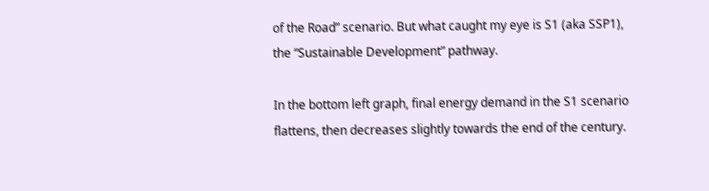of the Road” scenario. But what caught my eye is S1 (aka SSP1), the “Sustainable Development” pathway.

In the bottom left graph, final energy demand in the S1 scenario flattens, then decreases slightly towards the end of the century.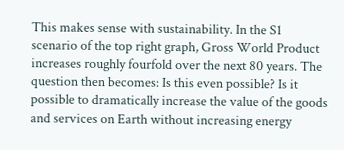This makes sense with sustainability. In the S1 scenario of the top right graph, Gross World Product increases roughly fourfold over the next 80 years. The question then becomes: Is this even possible? Is it possible to dramatically increase the value of the goods and services on Earth without increasing energy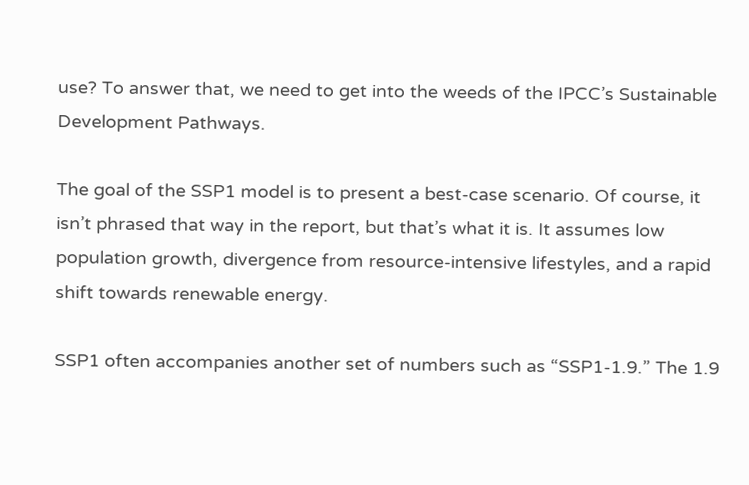use? To answer that, we need to get into the weeds of the IPCC’s Sustainable Development Pathways.

The goal of the SSP1 model is to present a best-case scenario. Of course, it isn’t phrased that way in the report, but that’s what it is. It assumes low population growth, divergence from resource-intensive lifestyles, and a rapid shift towards renewable energy.

SSP1 often accompanies another set of numbers such as “SSP1-1.9.” The 1.9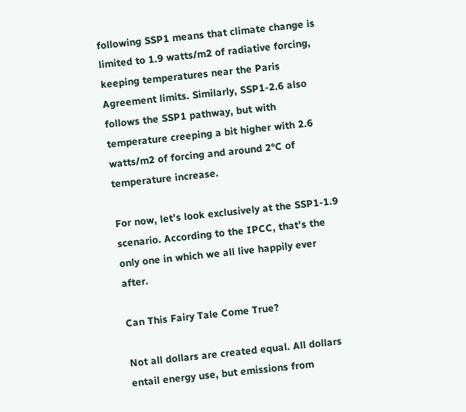following SSP1 means that climate change is limited to 1.9 watts/m2 of radiative forcing, keeping temperatures near the Paris Agreement limits. Similarly, SSP1-2.6 also follows the SSP1 pathway, but with temperature creeping a bit higher with 2.6 watts/m2 of forcing and around 2°C of temperature increase.

For now, let’s look exclusively at the SSP1-1.9 scenario. According to the IPCC, that’s the only one in which we all live happily ever after.

Can This Fairy Tale Come True?

Not all dollars are created equal. All dollars entail energy use, but emissions from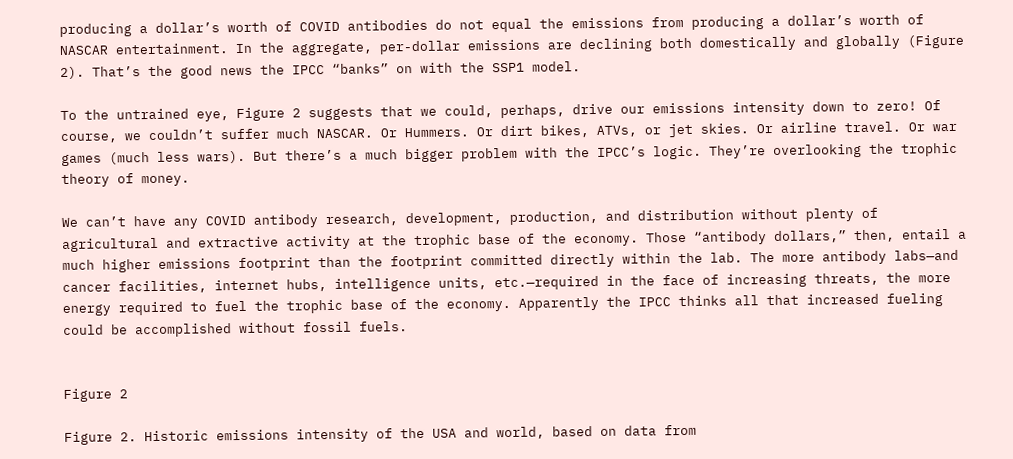producing a dollar’s worth of COVID antibodies do not equal the emissions from producing a dollar’s worth of NASCAR entertainment. In the aggregate, per-dollar emissions are declining both domestically and globally (Figure 2). That’s the good news the IPCC “banks” on with the SSP1 model.

To the untrained eye, Figure 2 suggests that we could, perhaps, drive our emissions intensity down to zero! Of course, we couldn’t suffer much NASCAR. Or Hummers. Or dirt bikes, ATVs, or jet skies. Or airline travel. Or war games (much less wars). But there’s a much bigger problem with the IPCC’s logic. They’re overlooking the trophic theory of money.

We can’t have any COVID antibody research, development, production, and distribution without plenty of agricultural and extractive activity at the trophic base of the economy. Those “antibody dollars,” then, entail a much higher emissions footprint than the footprint committed directly within the lab. The more antibody labs—and cancer facilities, internet hubs, intelligence units, etc.—required in the face of increasing threats, the more energy required to fuel the trophic base of the economy. Apparently the IPCC thinks all that increased fueling could be accomplished without fossil fuels.


Figure 2

Figure 2. Historic emissions intensity of the USA and world, based on data from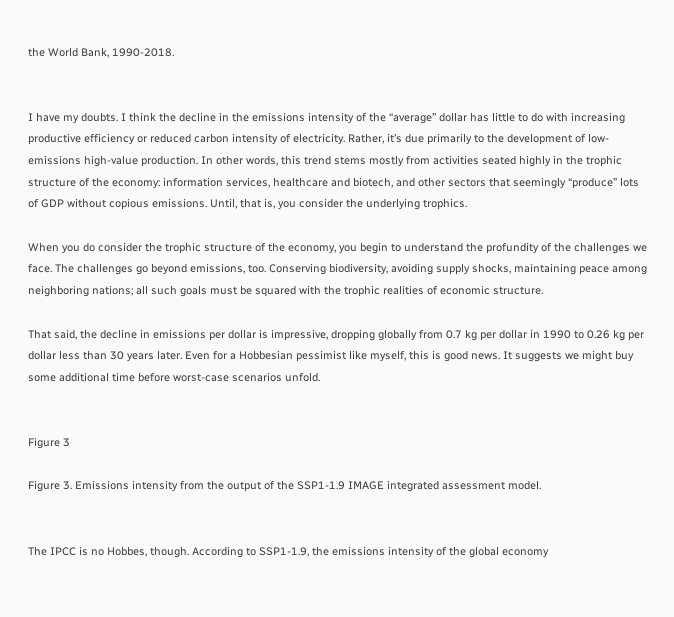the World Bank, 1990-2018.


I have my doubts. I think the decline in the emissions intensity of the “average” dollar has little to do with increasing productive efficiency or reduced carbon intensity of electricity. Rather, it’s due primarily to the development of low-emissions high-value production. In other words, this trend stems mostly from activities seated highly in the trophic structure of the economy: information services, healthcare and biotech, and other sectors that seemingly “produce” lots of GDP without copious emissions. Until, that is, you consider the underlying trophics.

When you do consider the trophic structure of the economy, you begin to understand the profundity of the challenges we face. The challenges go beyond emissions, too. Conserving biodiversity, avoiding supply shocks, maintaining peace among neighboring nations; all such goals must be squared with the trophic realities of economic structure.

That said, the decline in emissions per dollar is impressive, dropping globally from 0.7 kg per dollar in 1990 to 0.26 kg per dollar less than 30 years later. Even for a Hobbesian pessimist like myself, this is good news. It suggests we might buy some additional time before worst-case scenarios unfold.


Figure 3

Figure 3. Emissions intensity from the output of the SSP1-1.9 IMAGE integrated assessment model.


The IPCC is no Hobbes, though. According to SSP1-1.9, the emissions intensity of the global economy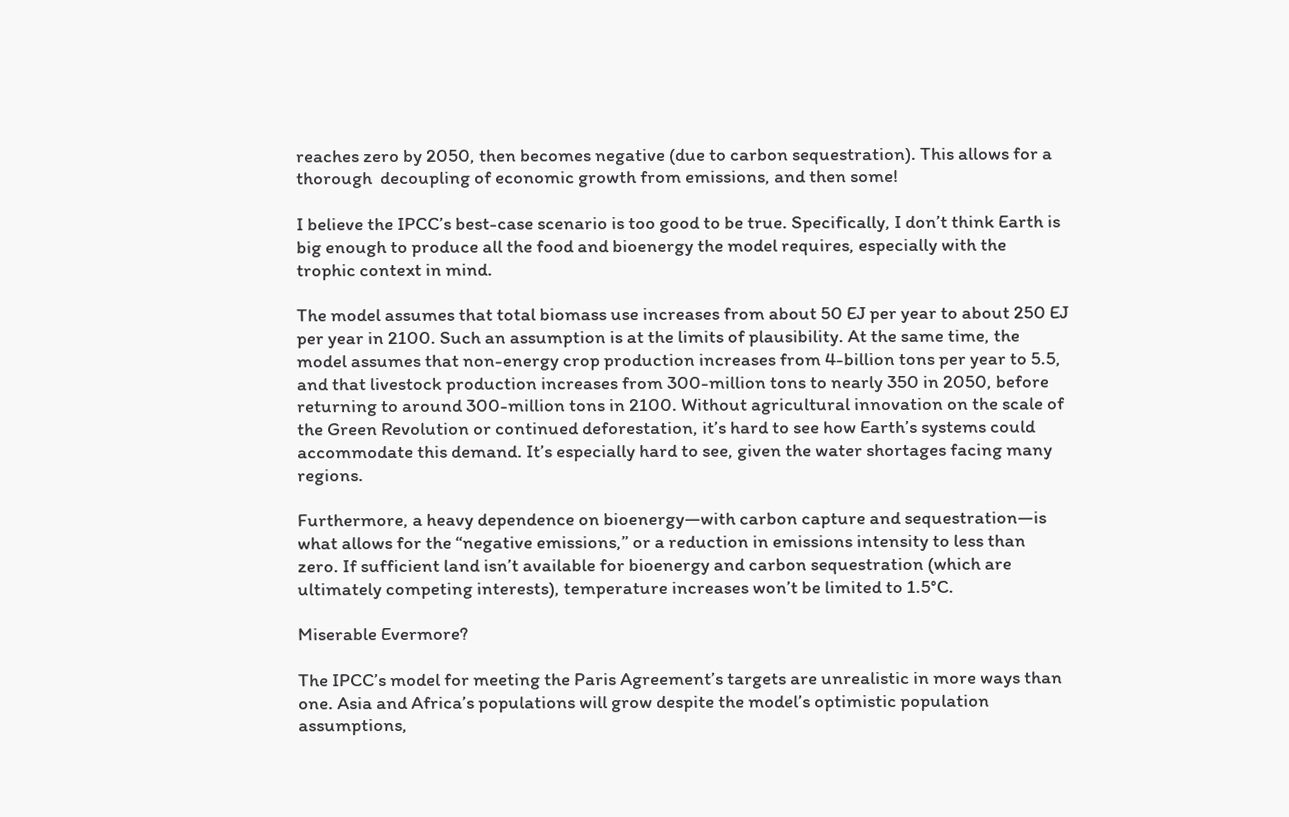reaches zero by 2050, then becomes negative (due to carbon sequestration). This allows for a thorough  decoupling of economic growth from emissions, and then some!

I believe the IPCC’s best-case scenario is too good to be true. Specifically, I don’t think Earth is big enough to produce all the food and bioenergy the model requires, especially with the trophic context in mind.

The model assumes that total biomass use increases from about 50 EJ per year to about 250 EJ per year in 2100. Such an assumption is at the limits of plausibility. At the same time, the model assumes that non-energy crop production increases from 4-billion tons per year to 5.5, and that livestock production increases from 300-million tons to nearly 350 in 2050, before returning to around 300-million tons in 2100. Without agricultural innovation on the scale of the Green Revolution or continued deforestation, it’s hard to see how Earth’s systems could accommodate this demand. It’s especially hard to see, given the water shortages facing many regions.

Furthermore, a heavy dependence on bioenergy—with carbon capture and sequestration—is what allows for the “negative emissions,” or a reduction in emissions intensity to less than zero. If sufficient land isn’t available for bioenergy and carbon sequestration (which are ultimately competing interests), temperature increases won’t be limited to 1.5°C.

Miserable Evermore?

The IPCC’s model for meeting the Paris Agreement’s targets are unrealistic in more ways than one. Asia and Africa’s populations will grow despite the model’s optimistic population assumptions,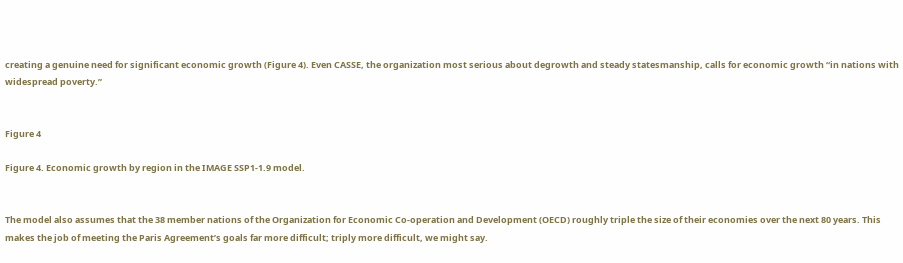creating a genuine need for significant economic growth (Figure 4). Even CASSE, the organization most serious about degrowth and steady statesmanship, calls for economic growth “in nations with widespread poverty.”


Figure 4

Figure 4. Economic growth by region in the IMAGE SSP1-1.9 model.


The model also assumes that the 38 member nations of the Organization for Economic Co-operation and Development (OECD) roughly triple the size of their economies over the next 80 years. This makes the job of meeting the Paris Agreement’s goals far more difficult; triply more difficult, we might say.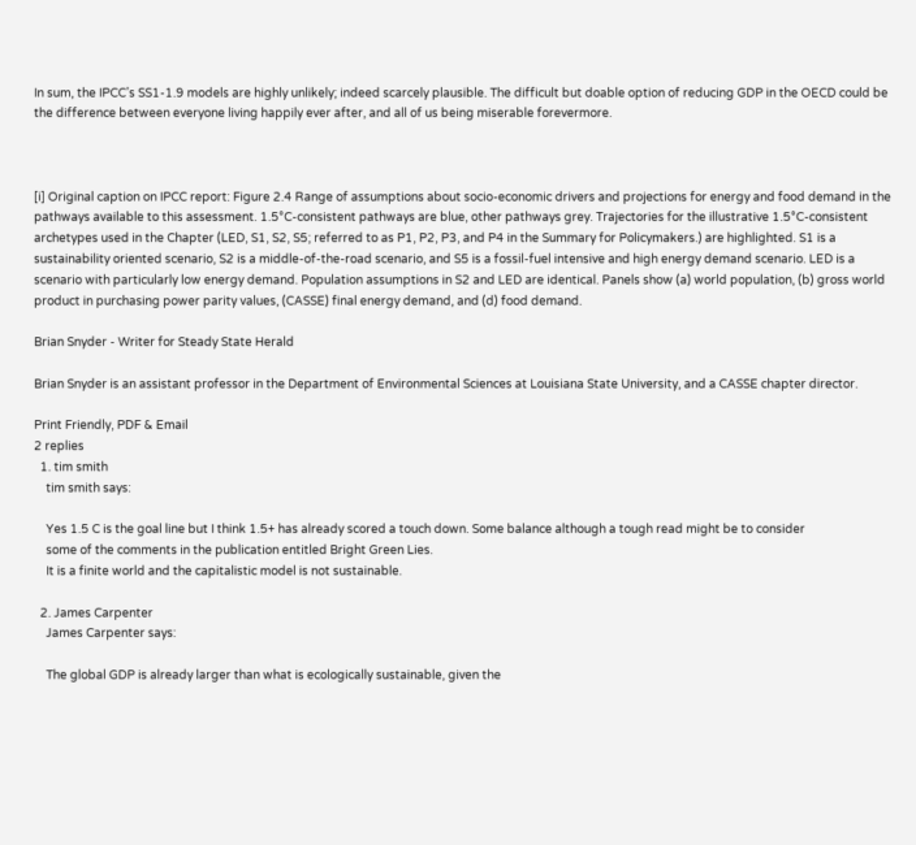In sum, the IPCC’s SS1-1.9 models are highly unlikely; indeed scarcely plausible. The difficult but doable option of reducing GDP in the OECD could be the difference between everyone living happily ever after, and all of us being miserable forevermore.



[i] Original caption on IPCC report: Figure 2.4 Range of assumptions about socio-economic drivers and projections for energy and food demand in the pathways available to this assessment. 1.5°C-consistent pathways are blue, other pathways grey. Trajectories for the illustrative 1.5°C-consistent archetypes used in the Chapter (LED, S1, S2, S5; referred to as P1, P2, P3, and P4 in the Summary for Policymakers.) are highlighted. S1 is a sustainability oriented scenario, S2 is a middle-of-the-road scenario, and S5 is a fossil-fuel intensive and high energy demand scenario. LED is a scenario with particularly low energy demand. Population assumptions in S2 and LED are identical. Panels show (a) world population, (b) gross world product in purchasing power parity values, (CASSE) final energy demand, and (d) food demand.

Brian Snyder - Writer for Steady State Herald

Brian Snyder is an assistant professor in the Department of Environmental Sciences at Louisiana State University, and a CASSE chapter director.

Print Friendly, PDF & Email
2 replies
  1. tim smith
    tim smith says:

    Yes 1.5 C is the goal line but I think 1.5+ has already scored a touch down. Some balance although a tough read might be to consider
    some of the comments in the publication entitled Bright Green Lies.
    It is a finite world and the capitalistic model is not sustainable.

  2. James Carpenter
    James Carpenter says:

    The global GDP is already larger than what is ecologically sustainable, given the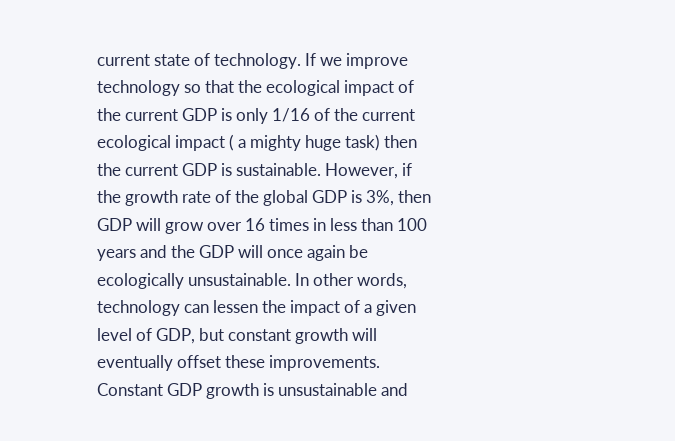current state of technology. If we improve technology so that the ecological impact of the current GDP is only 1/16 of the current ecological impact ( a mighty huge task) then the current GDP is sustainable. However, if the growth rate of the global GDP is 3%, then GDP will grow over 16 times in less than 100 years and the GDP will once again be ecologically unsustainable. In other words, technology can lessen the impact of a given level of GDP, but constant growth will eventually offset these improvements. Constant GDP growth is unsustainable and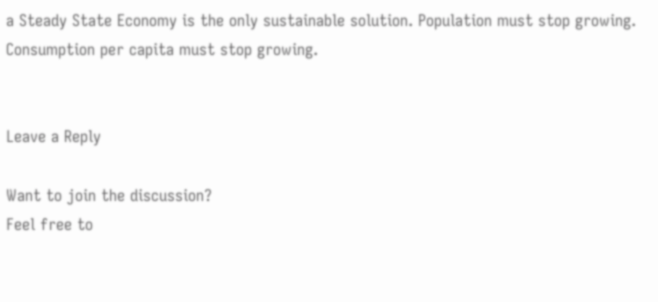a Steady State Economy is the only sustainable solution. Population must stop growing. Consumption per capita must stop growing.


Leave a Reply

Want to join the discussion?
Feel free to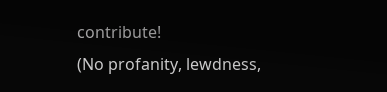contribute!
(No profanity, lewdness,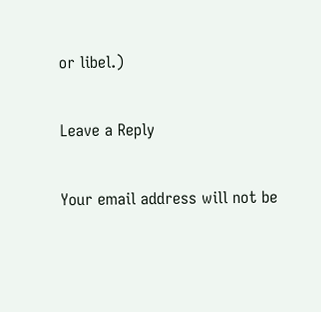or libel.)

Leave a Reply

Your email address will not be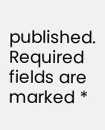published. Required fields are marked *